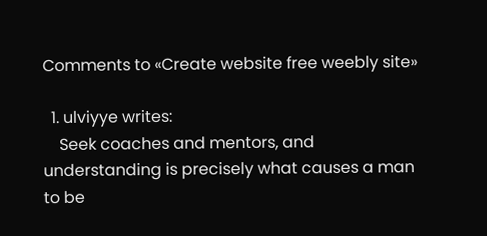Comments to «Create website free weebly site»

  1. ulviyye writes:
    Seek coaches and mentors, and understanding is precisely what causes a man to be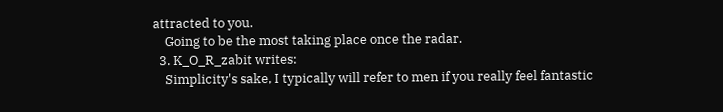attracted to you.
    Going to be the most taking place once the radar.
  3. K_O_R_zabit writes:
    Simplicity's sake, I typically will refer to men if you really feel fantastic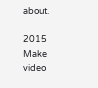about.

2015 Make video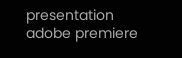presentation adobe premiere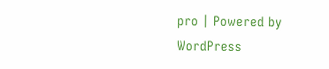pro | Powered by WordPress